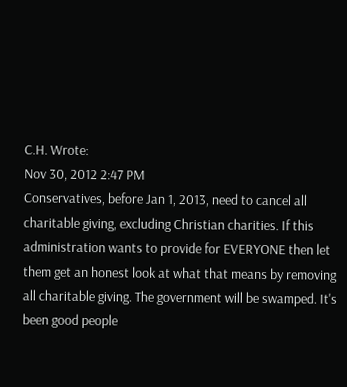C.H. Wrote:
Nov 30, 2012 2:47 PM
Conservatives, before Jan 1, 2013, need to cancel all charitable giving, excluding Christian charities. If this administration wants to provide for EVERYONE then let them get an honest look at what that means by removing all charitable giving. The government will be swamped. It's been good people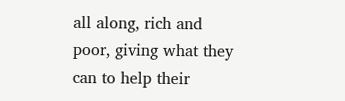all along, rich and poor, giving what they can to help their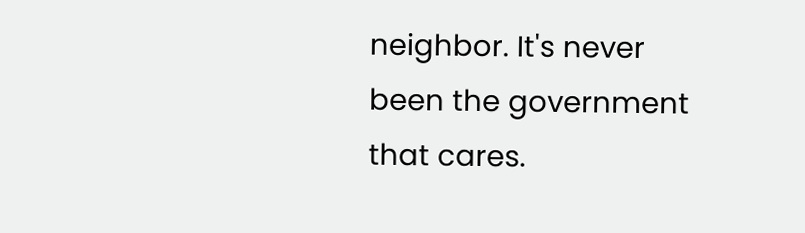neighbor. It's never been the government that cares.